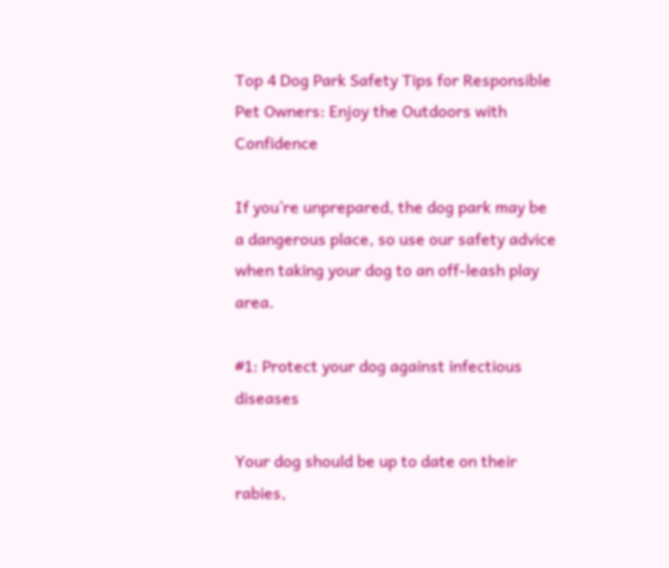Top 4 Dog Park Safety Tips for Responsible Pet Owners: Enjoy the Outdoors with Confidence

If you’re unprepared, the dog park may be a dangerous place, so use our safety advice when taking your dog to an off-leash play area.

#1: Protect your dog against infectious diseases

Your dog should be up to date on their rabies,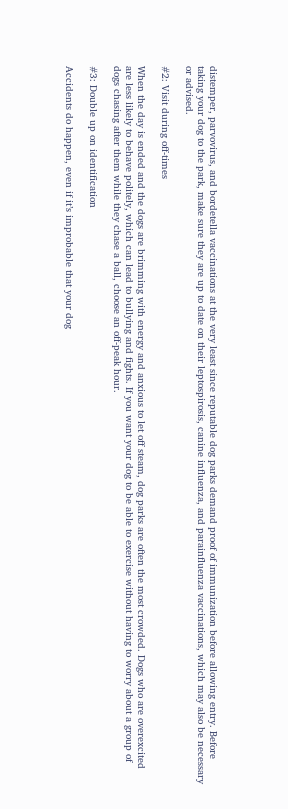distemper, parvovirus, and bordetella vaccinations at the very least since reputable dog parks demand proof of immunization before allowing entry. Before taking your dog to the park, make sure they are up to date on their leptospirosis, canine influenza, and parainfluenza vaccinations, which may also be necessary or advised.

#2: Visit during off-times

When the day is ended and the dogs are brimming with energy and anxious to let off steam, dog parks are often the most crowded. Dogs who are overexcited are less likely to behave politely, which can lead to bullying and fights. If you want your dog to be able to exercise without having to worry about a group of dogs chasing after them while they chase a ball, choose an off-peak hour.

#3: Double up on identification

Accidents do happen, even if it’s improbable that your dog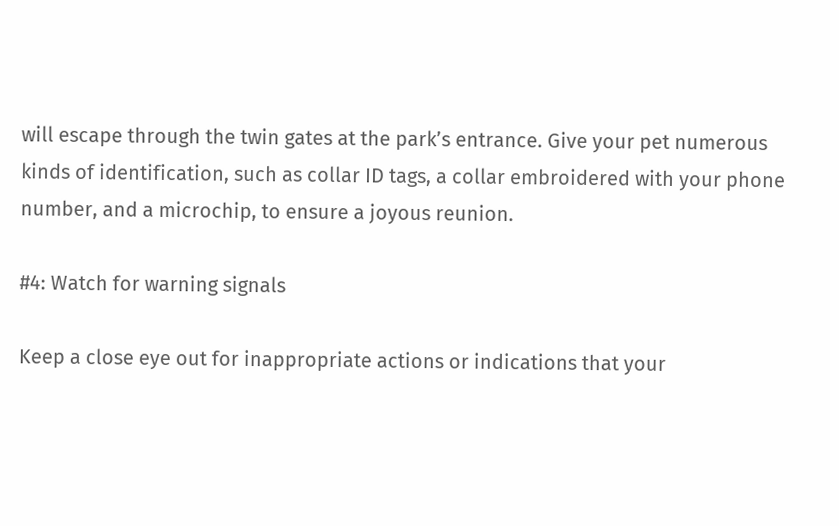will escape through the twin gates at the park’s entrance. Give your pet numerous kinds of identification, such as collar ID tags, a collar embroidered with your phone number, and a microchip, to ensure a joyous reunion.

#4: Watch for warning signals

Keep a close eye out for inappropriate actions or indications that your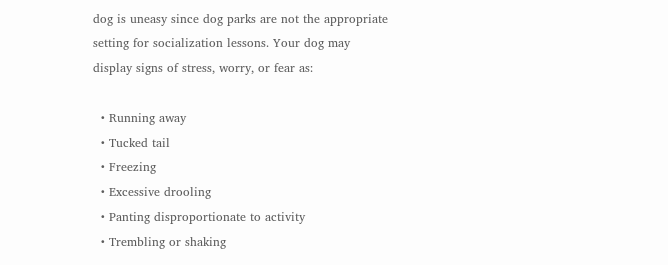dog is uneasy since dog parks are not the appropriate setting for socialization lessons. Your dog may display signs of stress, worry, or fear as:

  • Running away
  • Tucked tail
  • Freezing
  • Excessive drooling
  • Panting disproportionate to activity
  • Trembling or shaking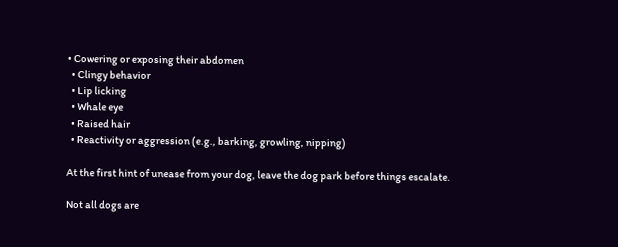• Cowering or exposing their abdomen
  • Clingy behavior
  • Lip licking
  • Whale eye
  • Raised hair
  • Reactivity or aggression (e.g., barking, growling, nipping)

At the first hint of unease from your dog, leave the dog park before things escalate.

Not all dogs are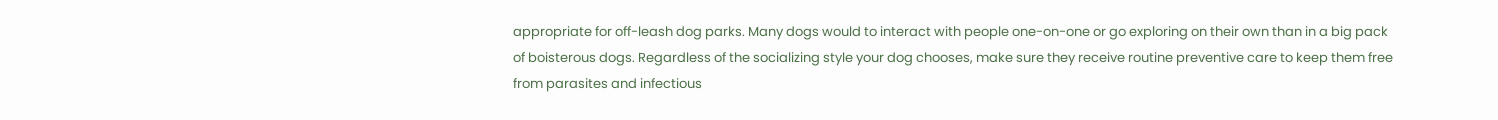appropriate for off-leash dog parks. Many dogs would to interact with people one-on-one or go exploring on their own than in a big pack of boisterous dogs. Regardless of the socializing style your dog chooses, make sure they receive routine preventive care to keep them free from parasites and infectious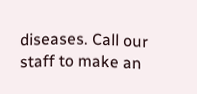diseases. Call our staff to make an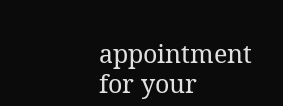appointment for your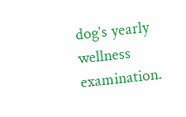dog’s yearly wellness examination.